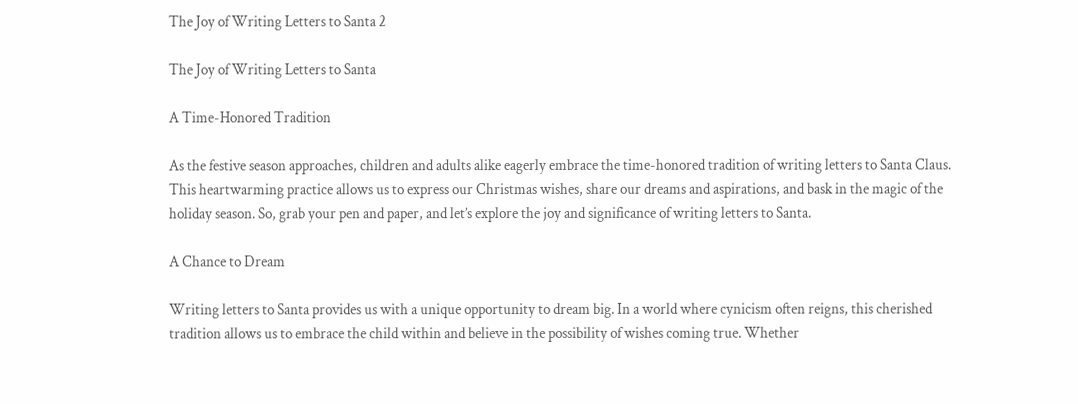The Joy of Writing Letters to Santa 2

The Joy of Writing Letters to Santa

A Time-Honored Tradition

As the festive season approaches, children and adults alike eagerly embrace the time-honored tradition of writing letters to Santa Claus. This heartwarming practice allows us to express our Christmas wishes, share our dreams and aspirations, and bask in the magic of the holiday season. So, grab your pen and paper, and let’s explore the joy and significance of writing letters to Santa.

A Chance to Dream

Writing letters to Santa provides us with a unique opportunity to dream big. In a world where cynicism often reigns, this cherished tradition allows us to embrace the child within and believe in the possibility of wishes coming true. Whether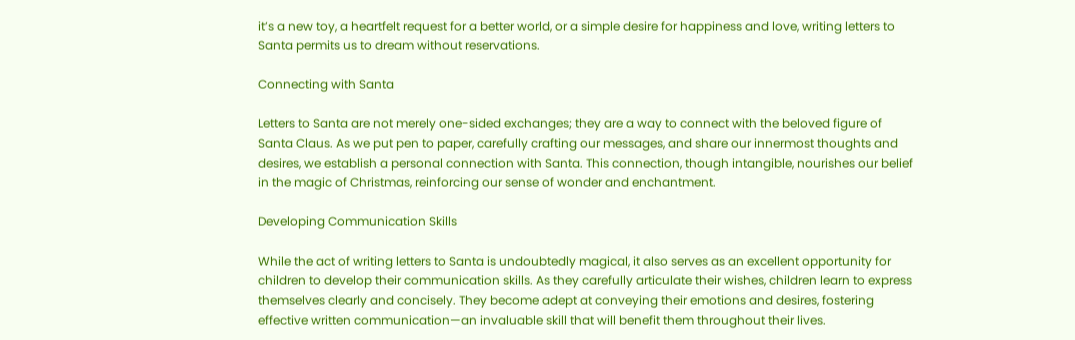it’s a new toy, a heartfelt request for a better world, or a simple desire for happiness and love, writing letters to Santa permits us to dream without reservations.

Connecting with Santa

Letters to Santa are not merely one-sided exchanges; they are a way to connect with the beloved figure of Santa Claus. As we put pen to paper, carefully crafting our messages, and share our innermost thoughts and desires, we establish a personal connection with Santa. This connection, though intangible, nourishes our belief in the magic of Christmas, reinforcing our sense of wonder and enchantment.

Developing Communication Skills

While the act of writing letters to Santa is undoubtedly magical, it also serves as an excellent opportunity for children to develop their communication skills. As they carefully articulate their wishes, children learn to express themselves clearly and concisely. They become adept at conveying their emotions and desires, fostering effective written communication—an invaluable skill that will benefit them throughout their lives.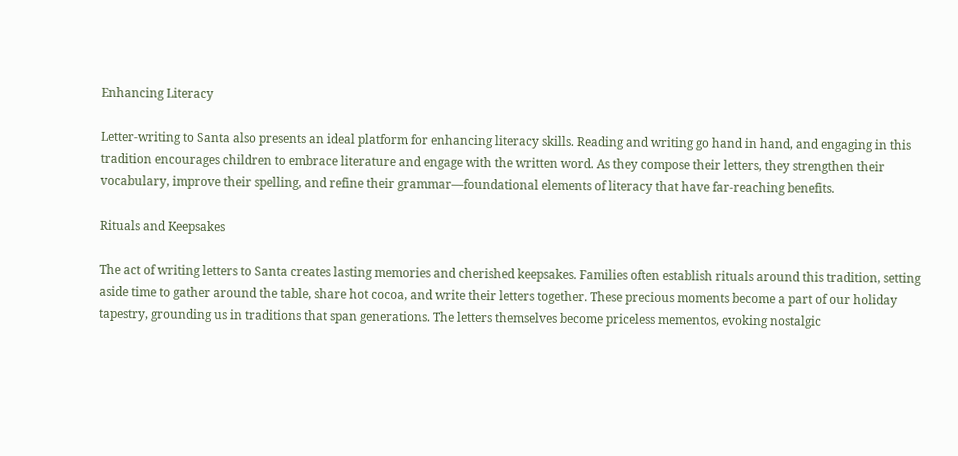Enhancing Literacy

Letter-writing to Santa also presents an ideal platform for enhancing literacy skills. Reading and writing go hand in hand, and engaging in this tradition encourages children to embrace literature and engage with the written word. As they compose their letters, they strengthen their vocabulary, improve their spelling, and refine their grammar—foundational elements of literacy that have far-reaching benefits.

Rituals and Keepsakes

The act of writing letters to Santa creates lasting memories and cherished keepsakes. Families often establish rituals around this tradition, setting aside time to gather around the table, share hot cocoa, and write their letters together. These precious moments become a part of our holiday tapestry, grounding us in traditions that span generations. The letters themselves become priceless mementos, evoking nostalgic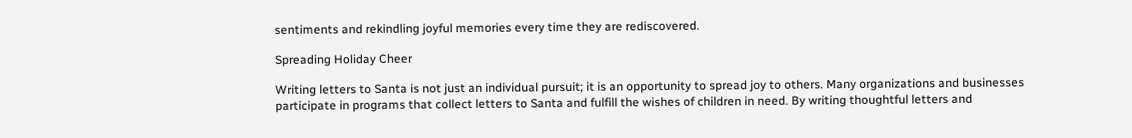sentiments and rekindling joyful memories every time they are rediscovered.

Spreading Holiday Cheer

Writing letters to Santa is not just an individual pursuit; it is an opportunity to spread joy to others. Many organizations and businesses participate in programs that collect letters to Santa and fulfill the wishes of children in need. By writing thoughtful letters and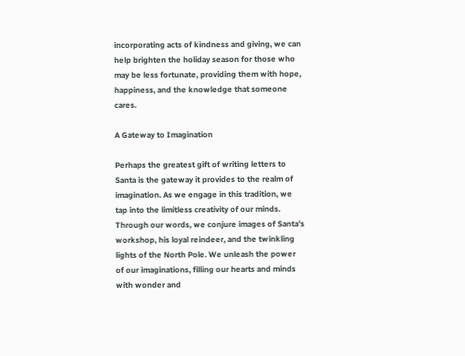incorporating acts of kindness and giving, we can help brighten the holiday season for those who may be less fortunate, providing them with hope, happiness, and the knowledge that someone cares.

A Gateway to Imagination

Perhaps the greatest gift of writing letters to Santa is the gateway it provides to the realm of imagination. As we engage in this tradition, we tap into the limitless creativity of our minds. Through our words, we conjure images of Santa’s workshop, his loyal reindeer, and the twinkling lights of the North Pole. We unleash the power of our imaginations, filling our hearts and minds with wonder and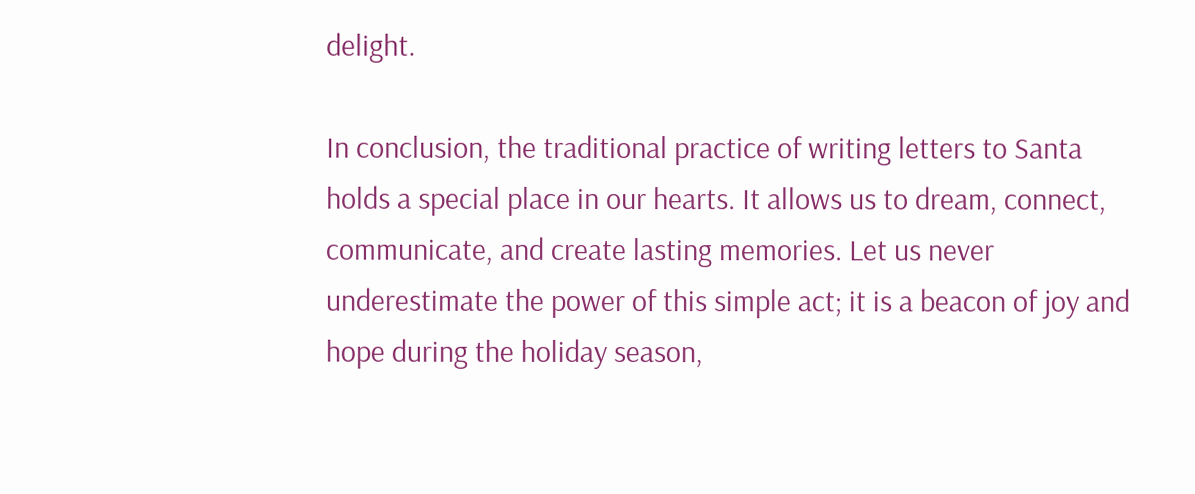delight.

In conclusion, the traditional practice of writing letters to Santa holds a special place in our hearts. It allows us to dream, connect, communicate, and create lasting memories. Let us never underestimate the power of this simple act; it is a beacon of joy and hope during the holiday season,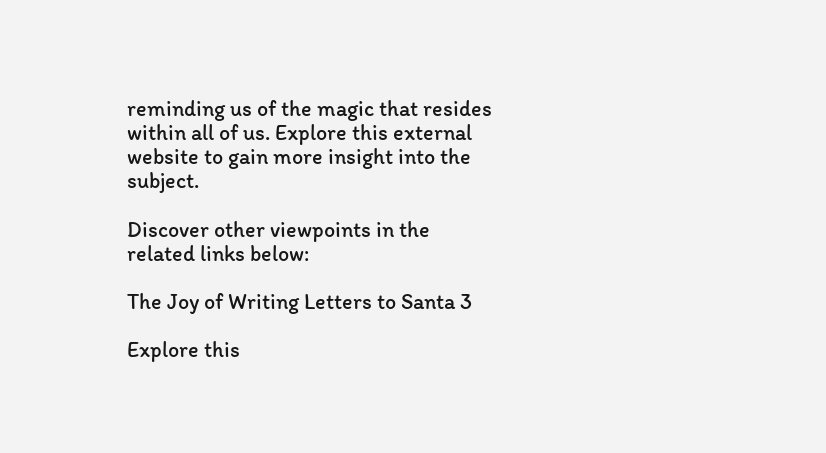reminding us of the magic that resides within all of us. Explore this external website to gain more insight into the subject.

Discover other viewpoints in the related links below:

The Joy of Writing Letters to Santa 3

Explore this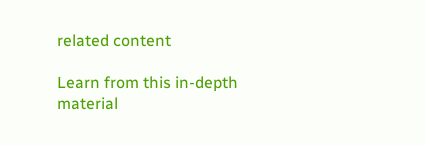related content

Learn from this in-depth material